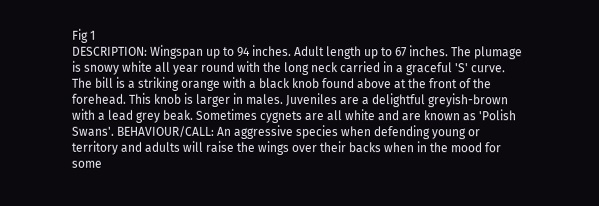Fig 1
DESCRIPTION: Wingspan up to 94 inches. Adult length up to 67 inches. The plumage is snowy white all year round with the long neck carried in a graceful 'S' curve. The bill is a striking orange with a black knob found above at the front of the forehead. This knob is larger in males. Juveniles are a delightful greyish-brown with a lead grey beak. Sometimes cygnets are all white and are known as 'Polish Swans'. BEHAVIOUR/CALL: An aggressive species when defending young or territory and adults will raise the wings over their backs when in the mood for some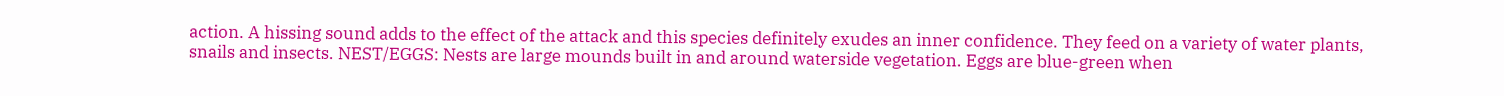action. A hissing sound adds to the effect of the attack and this species definitely exudes an inner confidence. They feed on a variety of water plants, snails and insects. NEST/EGGS: Nests are large mounds built in and around waterside vegetation. Eggs are blue-green when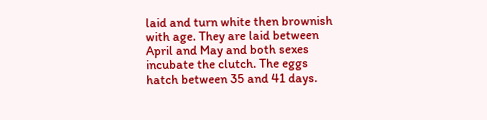laid and turn white then brownish with age. They are laid between April and May and both sexes incubate the clutch. The eggs hatch between 35 and 41 days.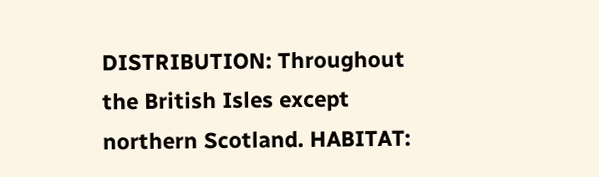DISTRIBUTION: Throughout the British Isles except northern Scotland. HABITAT: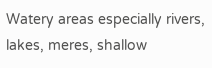Watery areas especially rivers, lakes, meres, shallow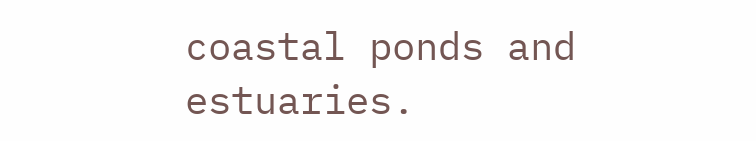coastal ponds and estuaries.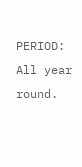PERIOD: All year round.